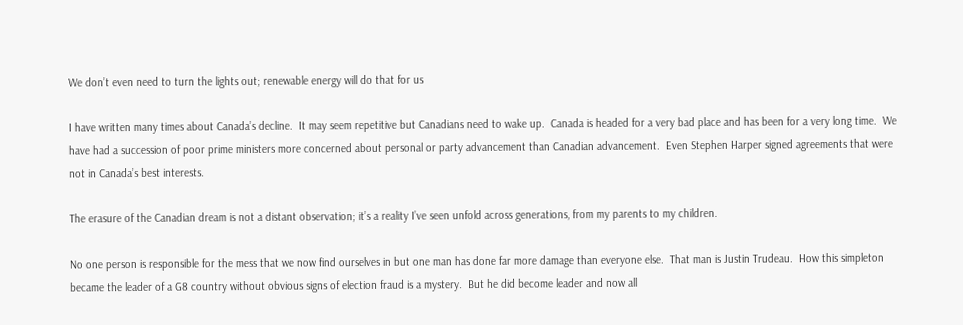We don’t even need to turn the lights out; renewable energy will do that for us

I have written many times about Canada’s decline.  It may seem repetitive but Canadians need to wake up.  Canada is headed for a very bad place and has been for a very long time.  We have had a succession of poor prime ministers more concerned about personal or party advancement than Canadian advancement.  Even Stephen Harper signed agreements that were not in Canada’s best interests.

The erasure of the Canadian dream is not a distant observation; it’s a reality I’ve seen unfold across generations, from my parents to my children.

No one person is responsible for the mess that we now find ourselves in but one man has done far more damage than everyone else.  That man is Justin Trudeau.  How this simpleton became the leader of a G8 country without obvious signs of election fraud is a mystery.  But he did become leader and now all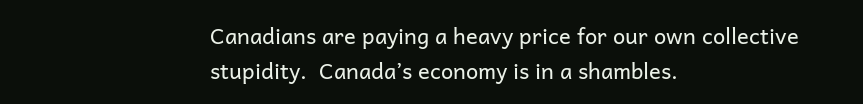Canadians are paying a heavy price for our own collective stupidity.  Canada’s economy is in a shambles.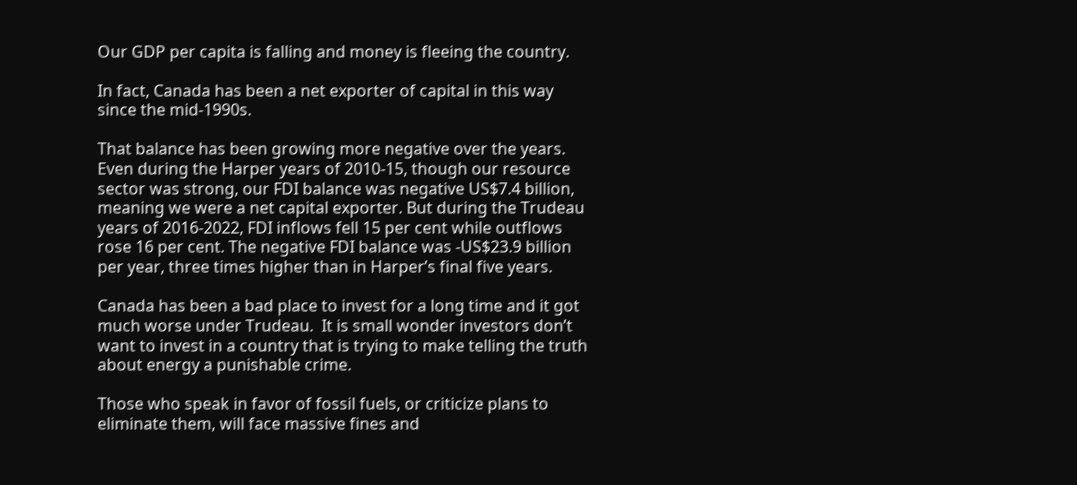Our GDP per capita is falling and money is fleeing the country.

In fact, Canada has been a net exporter of capital in this way since the mid-1990s.

That balance has been growing more negative over the years. Even during the Harper years of 2010-15, though our resource sector was strong, our FDI balance was negative US$7.4 billion, meaning we were a net capital exporter. But during the Trudeau years of 2016-2022, FDI inflows fell 15 per cent while outflows rose 16 per cent. The negative FDI balance was -US$23.9 billion per year, three times higher than in Harper’s final five years.

Canada has been a bad place to invest for a long time and it got much worse under Trudeau.  It is small wonder investors don’t want to invest in a country that is trying to make telling the truth about energy a punishable crime.

Those who speak in favor of fossil fuels, or criticize plans to eliminate them, will face massive fines and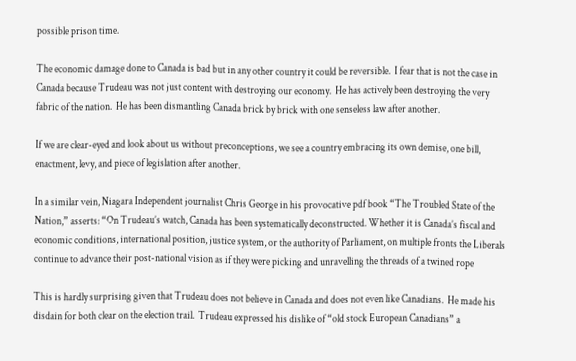possible prison time.

The economic damage done to Canada is bad but in any other country it could be reversible.  I fear that is not the case in Canada because Trudeau was not just content with destroying our economy.  He has actively been destroying the very fabric of the nation.  He has been dismantling Canada brick by brick with one senseless law after another.

If we are clear-eyed and look about us without preconceptions, we see a country embracing its own demise, one bill, enactment, levy, and piece of legislation after another.

In a similar vein, Niagara Independent journalist Chris George in his provocative pdf book “The Troubled State of the Nation,” asserts: “On Trudeau’s watch, Canada has been systematically deconstructed. Whether it is Canada’s fiscal and economic conditions, international position, justice system, or the authority of Parliament, on multiple fronts the Liberals continue to advance their post-national vision as if they were picking and unravelling the threads of a twined rope

This is hardly surprising given that Trudeau does not believe in Canada and does not even like Canadians.  He made his disdain for both clear on the election trail.  Trudeau expressed his dislike of “old stock European Canadians” a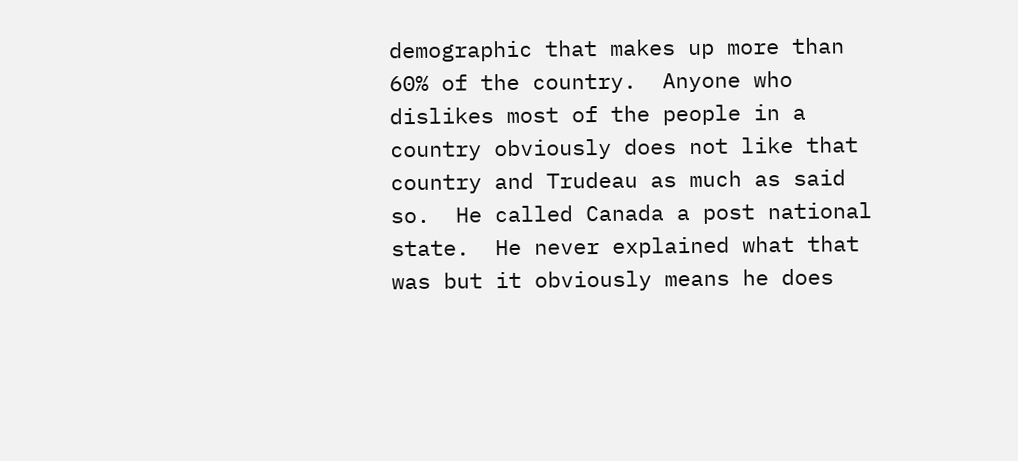demographic that makes up more than 60% of the country.  Anyone who dislikes most of the people in a country obviously does not like that country and Trudeau as much as said so.  He called Canada a post national state.  He never explained what that was but it obviously means he does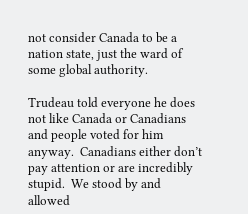not consider Canada to be a nation state, just the ward of some global authority.

Trudeau told everyone he does not like Canada or Canadians and people voted for him anyway.  Canadians either don’t pay attention or are incredibly stupid.  We stood by and allowed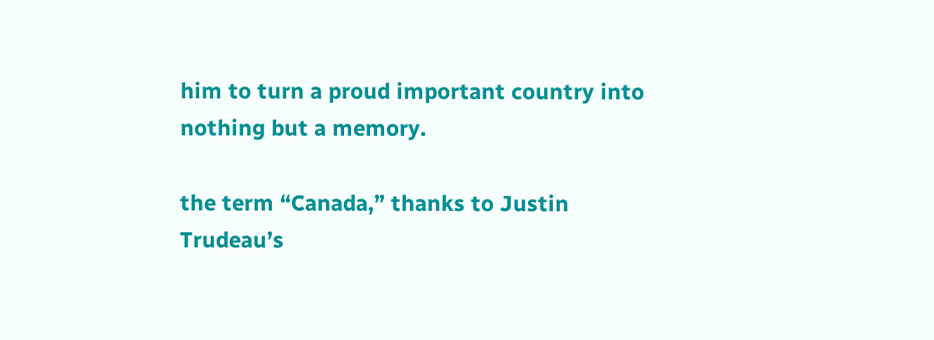him to turn a proud important country into nothing but a memory.

the term “Canada,” thanks to Justin Trudeau’s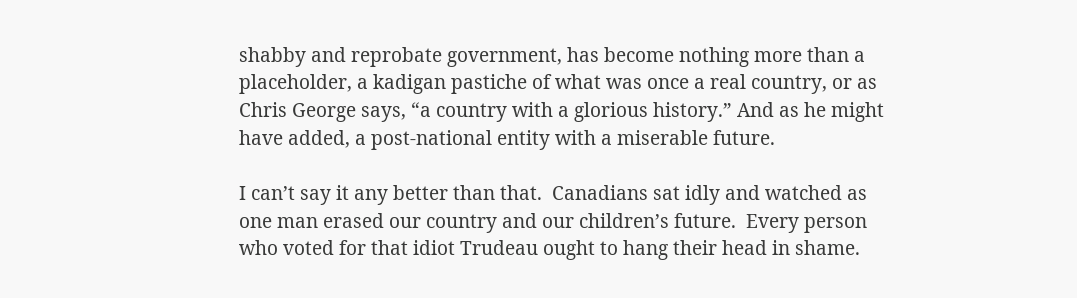shabby and reprobate government, has become nothing more than a placeholder, a kadigan pastiche of what was once a real country, or as Chris George says, “a country with a glorious history.” And as he might have added, a post-national entity with a miserable future.

I can’t say it any better than that.  Canadians sat idly and watched as one man erased our country and our children’s future.  Every person who voted for that idiot Trudeau ought to hang their head in shame.